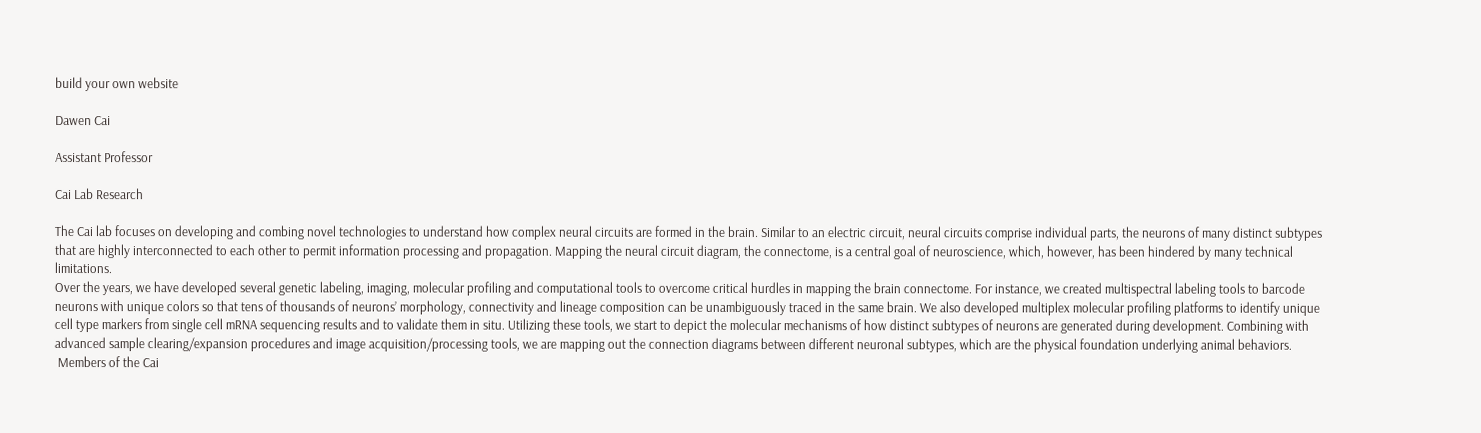build your own website

Dawen Cai

Assistant Professor

Cai Lab Research

The Cai lab focuses on developing and combing novel technologies to understand how complex neural circuits are formed in the brain. Similar to an electric circuit, neural circuits comprise individual parts, the neurons of many distinct subtypes that are highly interconnected to each other to permit information processing and propagation. Mapping the neural circuit diagram, the connectome, is a central goal of neuroscience, which, however, has been hindered by many technical limitations.
Over the years, we have developed several genetic labeling, imaging, molecular profiling and computational tools to overcome critical hurdles in mapping the brain connectome. For instance, we created multispectral labeling tools to barcode neurons with unique colors so that tens of thousands of neurons’ morphology, connectivity and lineage composition can be unambiguously traced in the same brain. We also developed multiplex molecular profiling platforms to identify unique cell type markers from single cell mRNA sequencing results and to validate them in situ. Utilizing these tools, we start to depict the molecular mechanisms of how distinct subtypes of neurons are generated during development. Combining with advanced sample clearing/expansion procedures and image acquisition/processing tools, we are mapping out the connection diagrams between different neuronal subtypes, which are the physical foundation underlying animal behaviors.
 Members of the Cai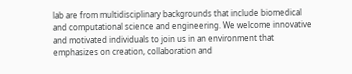lab are from multidisciplinary backgrounds that include biomedical and computational science and engineering. We welcome innovative and motivated individuals to join us in an environment that emphasizes on creation, collaboration and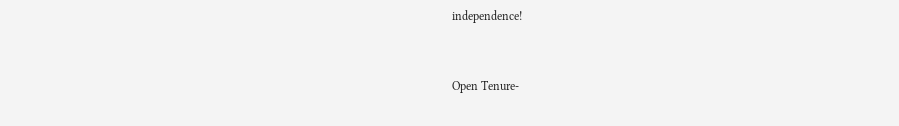independence!


Open Tenure-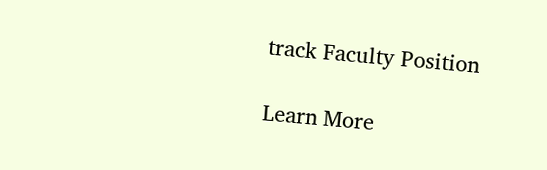track Faculty Position

Learn More